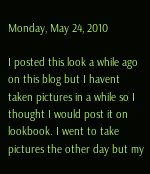Monday, May 24, 2010

I posted this look a while ago on this blog but I havent taken pictures in a while so I thought I would post it on lookbook. I went to take pictures the other day but my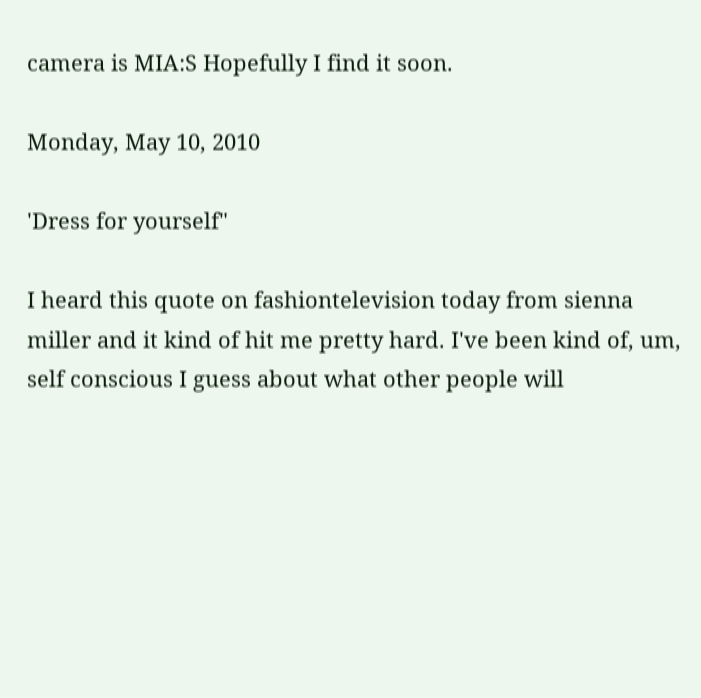camera is MIA:S Hopefully I find it soon.

Monday, May 10, 2010

'Dress for yourself"

I heard this quote on fashiontelevision today from sienna miller and it kind of hit me pretty hard. I've been kind of, um, self conscious I guess about what other people will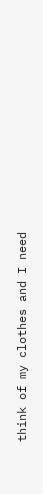think of my clothes and I need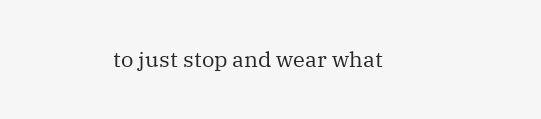to just stop and wear what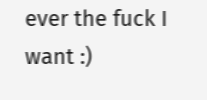ever the fuck I want :)